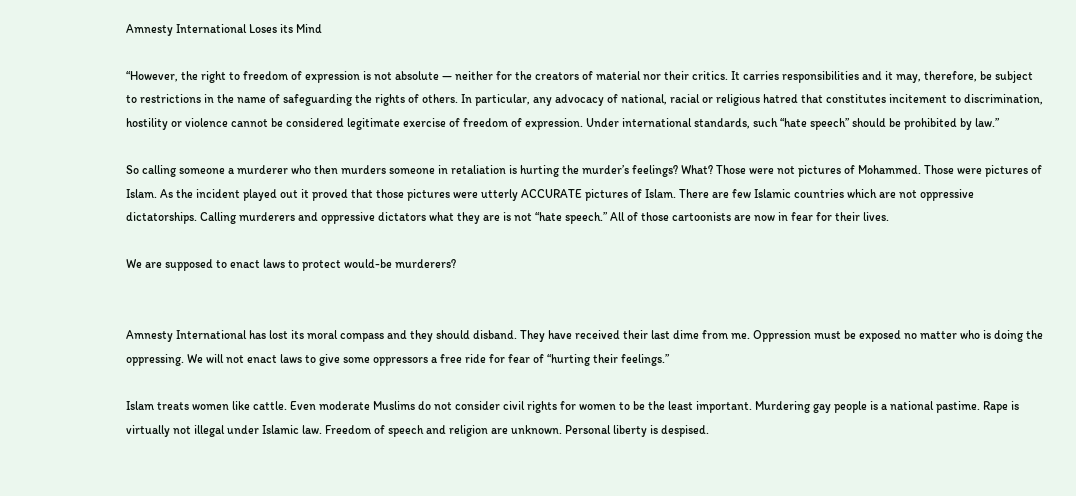Amnesty International Loses its Mind

“However, the right to freedom of expression is not absolute — neither for the creators of material nor their critics. It carries responsibilities and it may, therefore, be subject to restrictions in the name of safeguarding the rights of others. In particular, any advocacy of national, racial or religious hatred that constitutes incitement to discrimination, hostility or violence cannot be considered legitimate exercise of freedom of expression. Under international standards, such “hate speech” should be prohibited by law.”

So calling someone a murderer who then murders someone in retaliation is hurting the murder’s feelings? What? Those were not pictures of Mohammed. Those were pictures of Islam. As the incident played out it proved that those pictures were utterly ACCURATE pictures of Islam. There are few Islamic countries which are not oppressive dictatorships. Calling murderers and oppressive dictators what they are is not “hate speech.” All of those cartoonists are now in fear for their lives.

We are supposed to enact laws to protect would-be murderers?


Amnesty International has lost its moral compass and they should disband. They have received their last dime from me. Oppression must be exposed no matter who is doing the oppressing. We will not enact laws to give some oppressors a free ride for fear of “hurting their feelings.”

Islam treats women like cattle. Even moderate Muslims do not consider civil rights for women to be the least important. Murdering gay people is a national pastime. Rape is virtually not illegal under Islamic law. Freedom of speech and religion are unknown. Personal liberty is despised.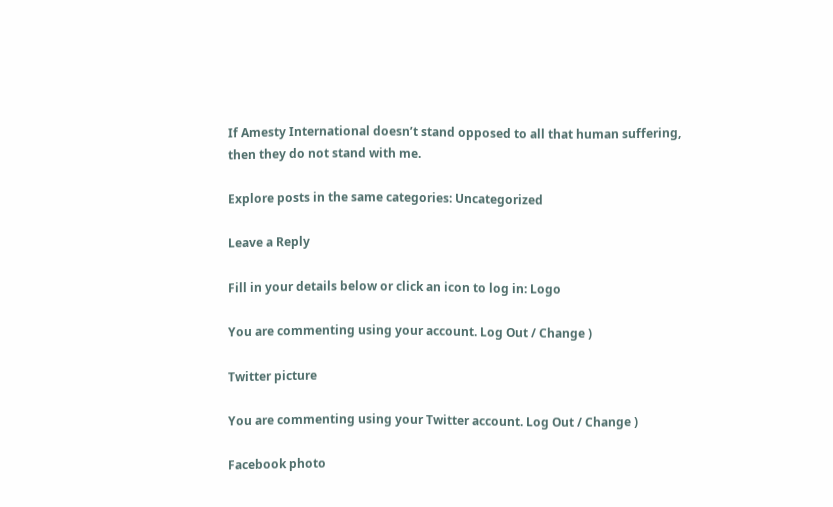If Amesty International doesn’t stand opposed to all that human suffering, then they do not stand with me.

Explore posts in the same categories: Uncategorized

Leave a Reply

Fill in your details below or click an icon to log in: Logo

You are commenting using your account. Log Out / Change )

Twitter picture

You are commenting using your Twitter account. Log Out / Change )

Facebook photo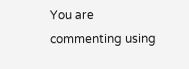You are commenting using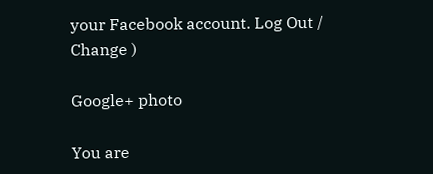your Facebook account. Log Out / Change )

Google+ photo

You are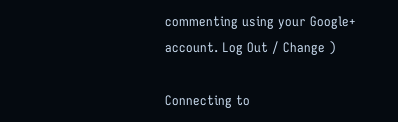commenting using your Google+ account. Log Out / Change )

Connecting to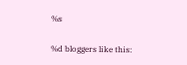%s

%d bloggers like this: